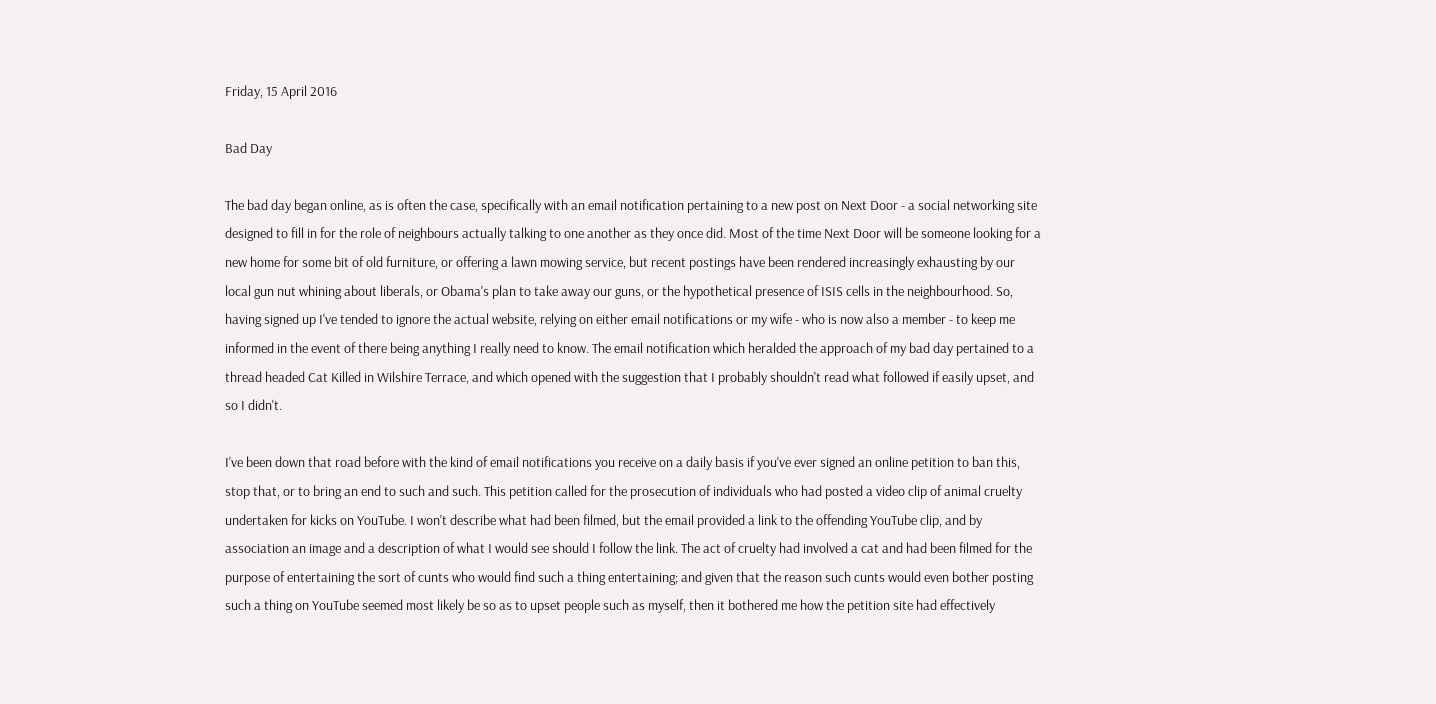Friday, 15 April 2016

Bad Day

The bad day began online, as is often the case, specifically with an email notification pertaining to a new post on Next Door - a social networking site designed to fill in for the role of neighbours actually talking to one another as they once did. Most of the time Next Door will be someone looking for a new home for some bit of old furniture, or offering a lawn mowing service, but recent postings have been rendered increasingly exhausting by our local gun nut whining about liberals, or Obama's plan to take away our guns, or the hypothetical presence of ISIS cells in the neighbourhood. So, having signed up I've tended to ignore the actual website, relying on either email notifications or my wife - who is now also a member - to keep me informed in the event of there being anything I really need to know. The email notification which heralded the approach of my bad day pertained to a thread headed Cat Killed in Wilshire Terrace, and which opened with the suggestion that I probably shouldn't read what followed if easily upset, and so I didn't.

I've been down that road before with the kind of email notifications you receive on a daily basis if you've ever signed an online petition to ban this, stop that, or to bring an end to such and such. This petition called for the prosecution of individuals who had posted a video clip of animal cruelty undertaken for kicks on YouTube. I won't describe what had been filmed, but the email provided a link to the offending YouTube clip, and by association an image and a description of what I would see should I follow the link. The act of cruelty had involved a cat and had been filmed for the purpose of entertaining the sort of cunts who would find such a thing entertaining; and given that the reason such cunts would even bother posting such a thing on YouTube seemed most likely be so as to upset people such as myself, then it bothered me how the petition site had effectively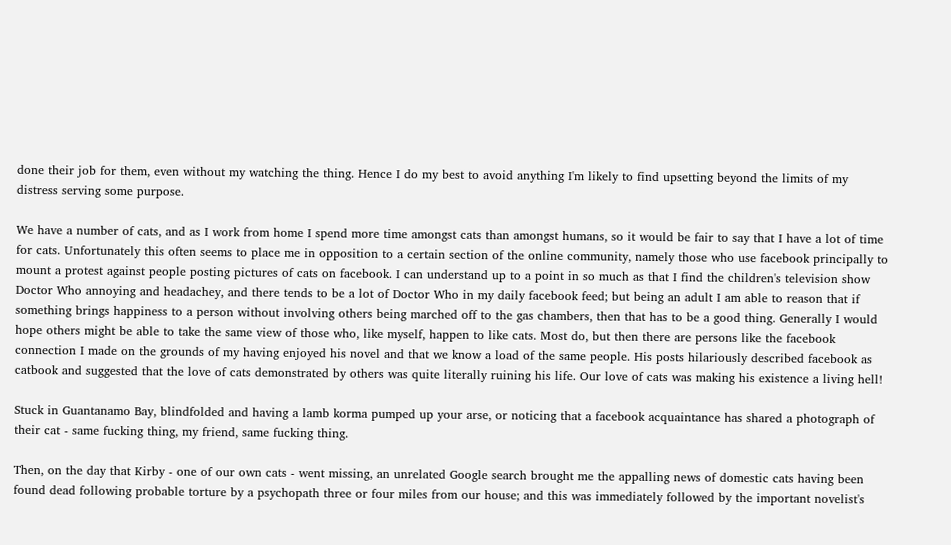done their job for them, even without my watching the thing. Hence I do my best to avoid anything I'm likely to find upsetting beyond the limits of my distress serving some purpose.

We have a number of cats, and as I work from home I spend more time amongst cats than amongst humans, so it would be fair to say that I have a lot of time for cats. Unfortunately this often seems to place me in opposition to a certain section of the online community, namely those who use facebook principally to mount a protest against people posting pictures of cats on facebook. I can understand up to a point in so much as that I find the children's television show Doctor Who annoying and headachey, and there tends to be a lot of Doctor Who in my daily facebook feed; but being an adult I am able to reason that if something brings happiness to a person without involving others being marched off to the gas chambers, then that has to be a good thing. Generally I would hope others might be able to take the same view of those who, like myself, happen to like cats. Most do, but then there are persons like the facebook connection I made on the grounds of my having enjoyed his novel and that we know a load of the same people. His posts hilariously described facebook as catbook and suggested that the love of cats demonstrated by others was quite literally ruining his life. Our love of cats was making his existence a living hell!

Stuck in Guantanamo Bay, blindfolded and having a lamb korma pumped up your arse, or noticing that a facebook acquaintance has shared a photograph of their cat - same fucking thing, my friend, same fucking thing.

Then, on the day that Kirby - one of our own cats - went missing, an unrelated Google search brought me the appalling news of domestic cats having been found dead following probable torture by a psychopath three or four miles from our house; and this was immediately followed by the important novelist's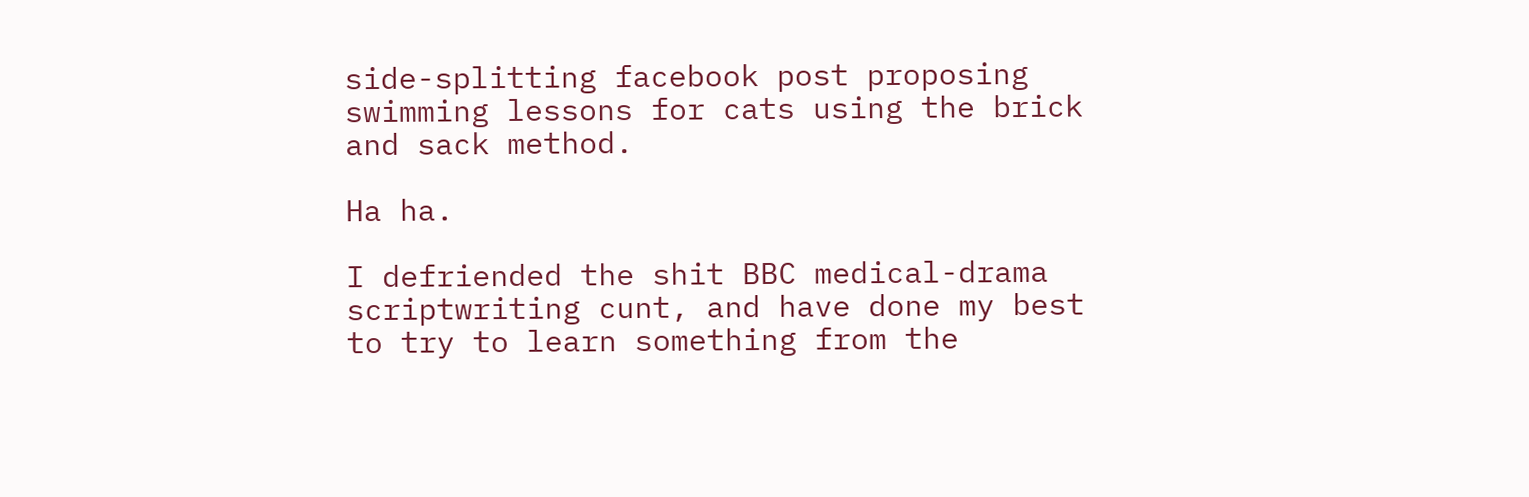side-splitting facebook post proposing swimming lessons for cats using the brick and sack method.

Ha ha.

I defriended the shit BBC medical-drama scriptwriting cunt, and have done my best to try to learn something from the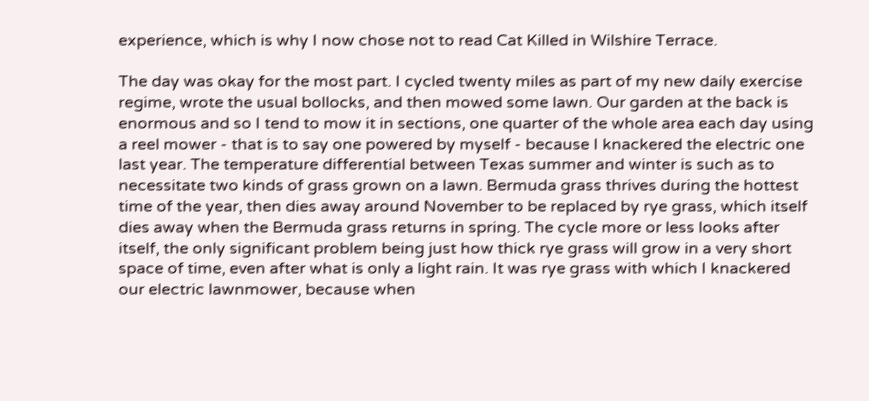experience, which is why I now chose not to read Cat Killed in Wilshire Terrace.

The day was okay for the most part. I cycled twenty miles as part of my new daily exercise regime, wrote the usual bollocks, and then mowed some lawn. Our garden at the back is enormous and so I tend to mow it in sections, one quarter of the whole area each day using a reel mower - that is to say one powered by myself - because I knackered the electric one last year. The temperature differential between Texas summer and winter is such as to necessitate two kinds of grass grown on a lawn. Bermuda grass thrives during the hottest time of the year, then dies away around November to be replaced by rye grass, which itself dies away when the Bermuda grass returns in spring. The cycle more or less looks after itself, the only significant problem being just how thick rye grass will grow in a very short space of time, even after what is only a light rain. It was rye grass with which I knackered our electric lawnmower, because when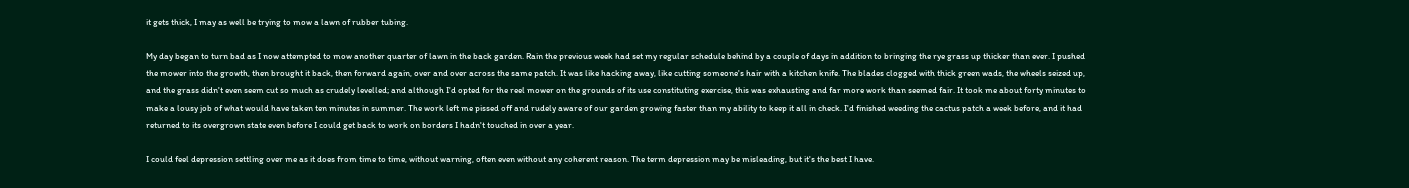it gets thick, I may as well be trying to mow a lawn of rubber tubing.

My day began to turn bad as I now attempted to mow another quarter of lawn in the back garden. Rain the previous week had set my regular schedule behind by a couple of days in addition to bringing the rye grass up thicker than ever. I pushed the mower into the growth, then brought it back, then forward again, over and over across the same patch. It was like hacking away, like cutting someone's hair with a kitchen knife. The blades clogged with thick green wads, the wheels seized up, and the grass didn't even seem cut so much as crudely levelled; and although I'd opted for the reel mower on the grounds of its use constituting exercise, this was exhausting and far more work than seemed fair. It took me about forty minutes to make a lousy job of what would have taken ten minutes in summer. The work left me pissed off and rudely aware of our garden growing faster than my ability to keep it all in check. I'd finished weeding the cactus patch a week before, and it had returned to its overgrown state even before I could get back to work on borders I hadn't touched in over a year.

I could feel depression settling over me as it does from time to time, without warning, often even without any coherent reason. The term depression may be misleading, but it's the best I have.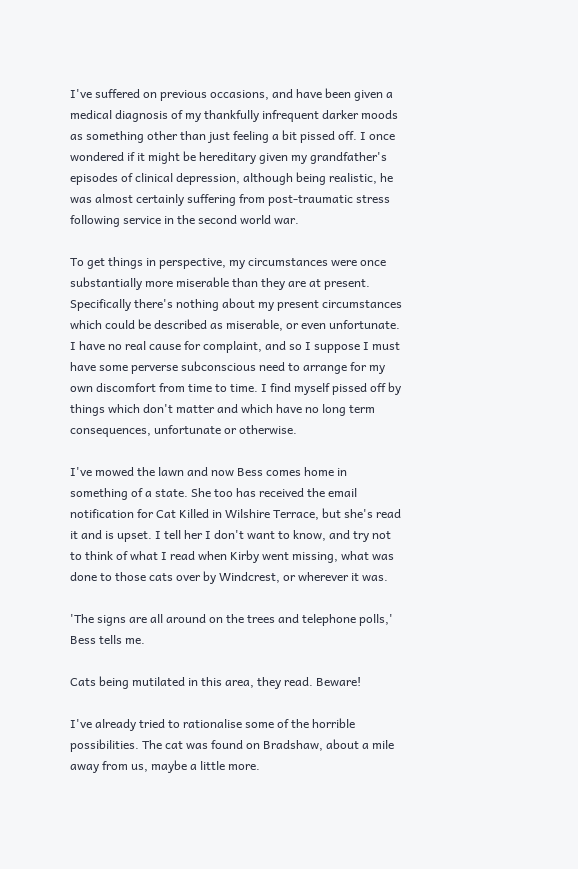I've suffered on previous occasions, and have been given a medical diagnosis of my thankfully infrequent darker moods as something other than just feeling a bit pissed off. I once wondered if it might be hereditary given my grandfather's episodes of clinical depression, although being realistic, he was almost certainly suffering from post-traumatic stress following service in the second world war.

To get things in perspective, my circumstances were once substantially more miserable than they are at present. Specifically there's nothing about my present circumstances which could be described as miserable, or even unfortunate. I have no real cause for complaint, and so I suppose I must have some perverse subconscious need to arrange for my own discomfort from time to time. I find myself pissed off by things which don't matter and which have no long term consequences, unfortunate or otherwise.

I've mowed the lawn and now Bess comes home in something of a state. She too has received the email notification for Cat Killed in Wilshire Terrace, but she's read it and is upset. I tell her I don't want to know, and try not to think of what I read when Kirby went missing, what was done to those cats over by Windcrest, or wherever it was.

'The signs are all around on the trees and telephone polls,' Bess tells me.

Cats being mutilated in this area, they read. Beware!

I've already tried to rationalise some of the horrible possibilities. The cat was found on Bradshaw, about a mile away from us, maybe a little more.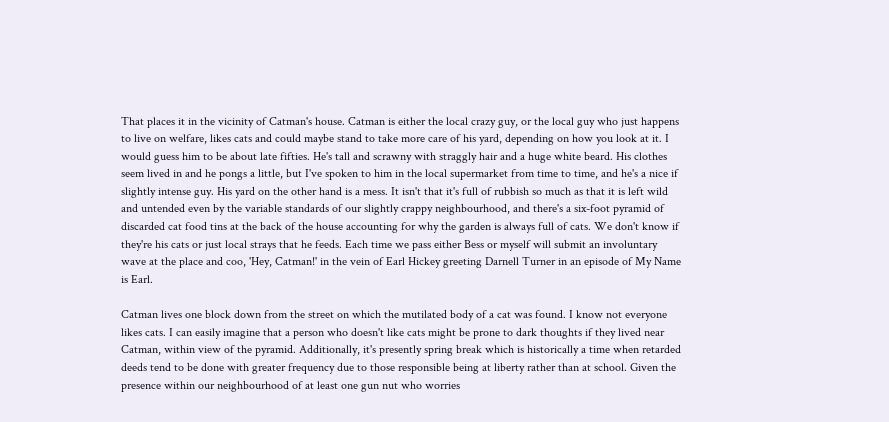That places it in the vicinity of Catman's house. Catman is either the local crazy guy, or the local guy who just happens to live on welfare, likes cats and could maybe stand to take more care of his yard, depending on how you look at it. I would guess him to be about late fifties. He's tall and scrawny with straggly hair and a huge white beard. His clothes seem lived in and he pongs a little, but I've spoken to him in the local supermarket from time to time, and he's a nice if slightly intense guy. His yard on the other hand is a mess. It isn't that it's full of rubbish so much as that it is left wild and untended even by the variable standards of our slightly crappy neighbourhood, and there's a six-foot pyramid of discarded cat food tins at the back of the house accounting for why the garden is always full of cats. We don't know if they're his cats or just local strays that he feeds. Each time we pass either Bess or myself will submit an involuntary wave at the place and coo, 'Hey, Catman!' in the vein of Earl Hickey greeting Darnell Turner in an episode of My Name is Earl.

Catman lives one block down from the street on which the mutilated body of a cat was found. I know not everyone likes cats. I can easily imagine that a person who doesn't like cats might be prone to dark thoughts if they lived near Catman, within view of the pyramid. Additionally, it's presently spring break which is historically a time when retarded deeds tend to be done with greater frequency due to those responsible being at liberty rather than at school. Given the presence within our neighbourhood of at least one gun nut who worries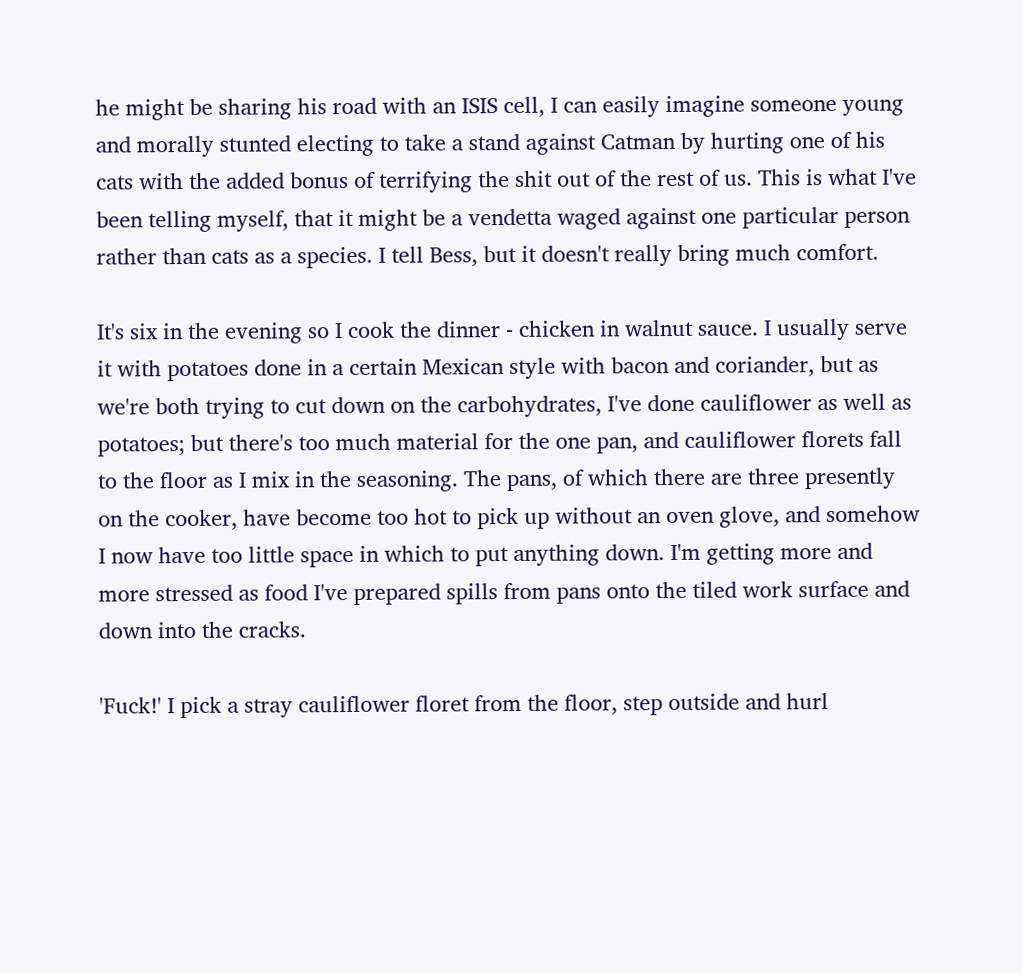he might be sharing his road with an ISIS cell, I can easily imagine someone young and morally stunted electing to take a stand against Catman by hurting one of his cats with the added bonus of terrifying the shit out of the rest of us. This is what I've been telling myself, that it might be a vendetta waged against one particular person rather than cats as a species. I tell Bess, but it doesn't really bring much comfort.

It's six in the evening so I cook the dinner - chicken in walnut sauce. I usually serve it with potatoes done in a certain Mexican style with bacon and coriander, but as we're both trying to cut down on the carbohydrates, I've done cauliflower as well as potatoes; but there's too much material for the one pan, and cauliflower florets fall to the floor as I mix in the seasoning. The pans, of which there are three presently on the cooker, have become too hot to pick up without an oven glove, and somehow I now have too little space in which to put anything down. I'm getting more and more stressed as food I've prepared spills from pans onto the tiled work surface and down into the cracks.

'Fuck!' I pick a stray cauliflower floret from the floor, step outside and hurl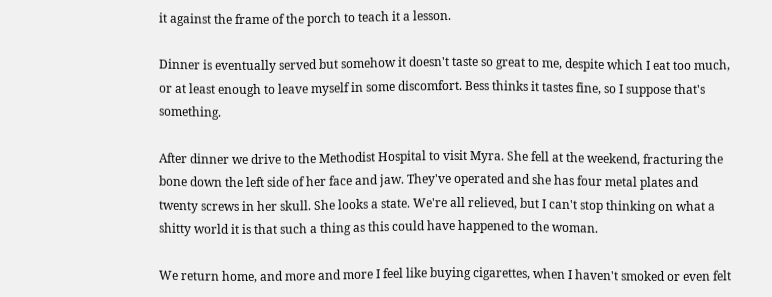it against the frame of the porch to teach it a lesson.

Dinner is eventually served but somehow it doesn't taste so great to me, despite which I eat too much, or at least enough to leave myself in some discomfort. Bess thinks it tastes fine, so I suppose that's something.

After dinner we drive to the Methodist Hospital to visit Myra. She fell at the weekend, fracturing the bone down the left side of her face and jaw. They've operated and she has four metal plates and twenty screws in her skull. She looks a state. We're all relieved, but I can't stop thinking on what a shitty world it is that such a thing as this could have happened to the woman.

We return home, and more and more I feel like buying cigarettes, when I haven't smoked or even felt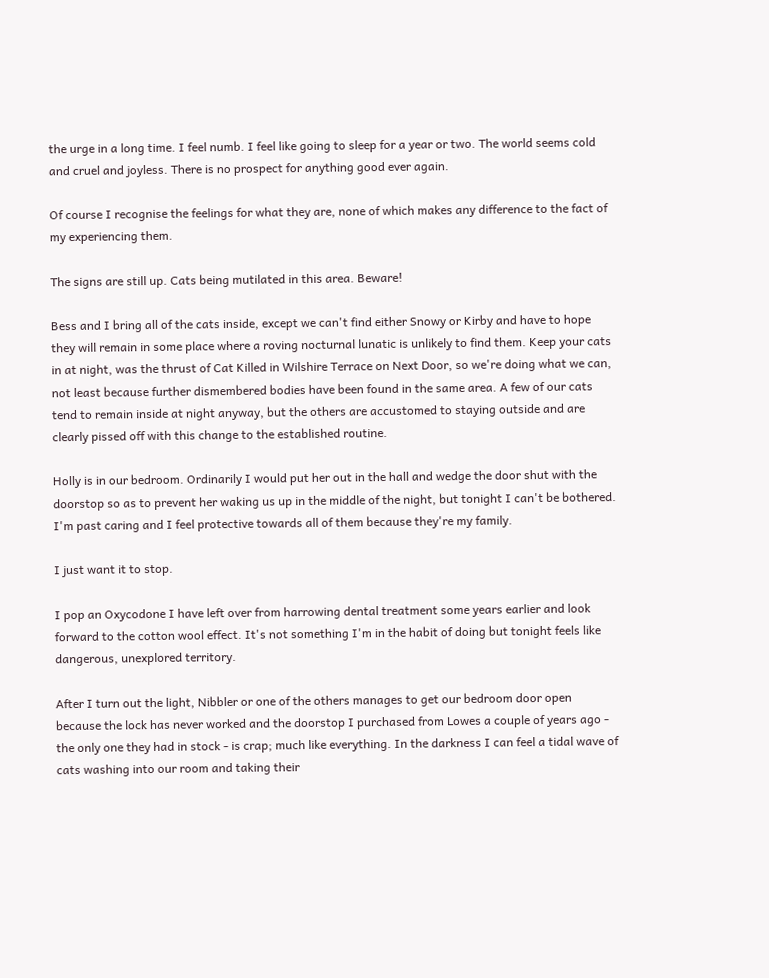the urge in a long time. I feel numb. I feel like going to sleep for a year or two. The world seems cold and cruel and joyless. There is no prospect for anything good ever again.

Of course I recognise the feelings for what they are, none of which makes any difference to the fact of my experiencing them.

The signs are still up. Cats being mutilated in this area. Beware!

Bess and I bring all of the cats inside, except we can't find either Snowy or Kirby and have to hope they will remain in some place where a roving nocturnal lunatic is unlikely to find them. Keep your cats in at night, was the thrust of Cat Killed in Wilshire Terrace on Next Door, so we're doing what we can, not least because further dismembered bodies have been found in the same area. A few of our cats tend to remain inside at night anyway, but the others are accustomed to staying outside and are clearly pissed off with this change to the established routine.

Holly is in our bedroom. Ordinarily I would put her out in the hall and wedge the door shut with the doorstop so as to prevent her waking us up in the middle of the night, but tonight I can't be bothered. I'm past caring and I feel protective towards all of them because they're my family.

I just want it to stop.

I pop an Oxycodone I have left over from harrowing dental treatment some years earlier and look forward to the cotton wool effect. It's not something I'm in the habit of doing but tonight feels like dangerous, unexplored territory.

After I turn out the light, Nibbler or one of the others manages to get our bedroom door open because the lock has never worked and the doorstop I purchased from Lowes a couple of years ago - the only one they had in stock - is crap; much like everything. In the darkness I can feel a tidal wave of cats washing into our room and taking their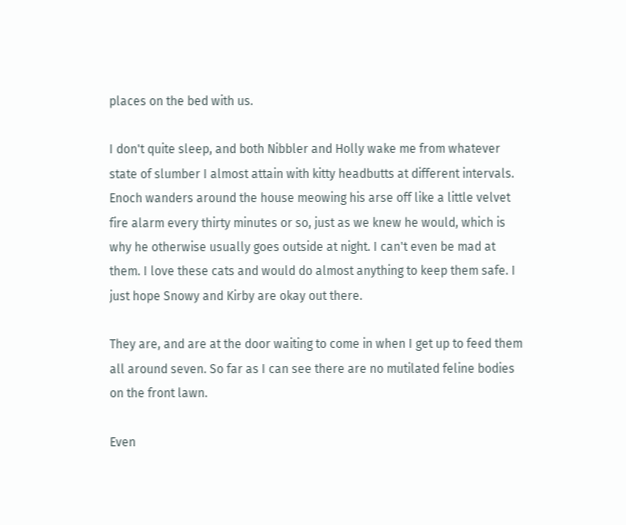places on the bed with us.

I don't quite sleep, and both Nibbler and Holly wake me from whatever state of slumber I almost attain with kitty headbutts at different intervals. Enoch wanders around the house meowing his arse off like a little velvet fire alarm every thirty minutes or so, just as we knew he would, which is why he otherwise usually goes outside at night. I can't even be mad at them. I love these cats and would do almost anything to keep them safe. I just hope Snowy and Kirby are okay out there.

They are, and are at the door waiting to come in when I get up to feed them all around seven. So far as I can see there are no mutilated feline bodies on the front lawn.

Even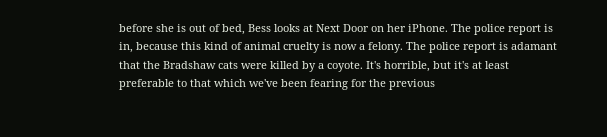before she is out of bed, Bess looks at Next Door on her iPhone. The police report is in, because this kind of animal cruelty is now a felony. The police report is adamant that the Bradshaw cats were killed by a coyote. It's horrible, but it's at least preferable to that which we've been fearing for the previous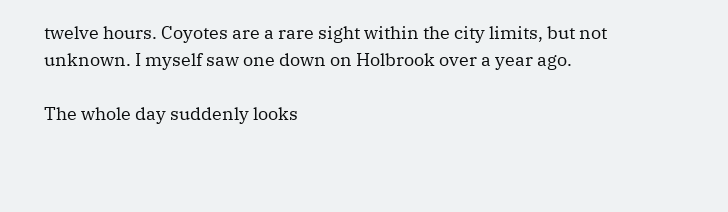twelve hours. Coyotes are a rare sight within the city limits, but not unknown. I myself saw one down on Holbrook over a year ago.

The whole day suddenly looks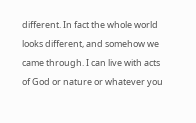different. In fact the whole world looks different, and somehow we came through. I can live with acts of God or nature or whatever you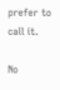prefer to call it.

No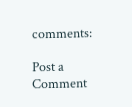comments:

Post a Comment